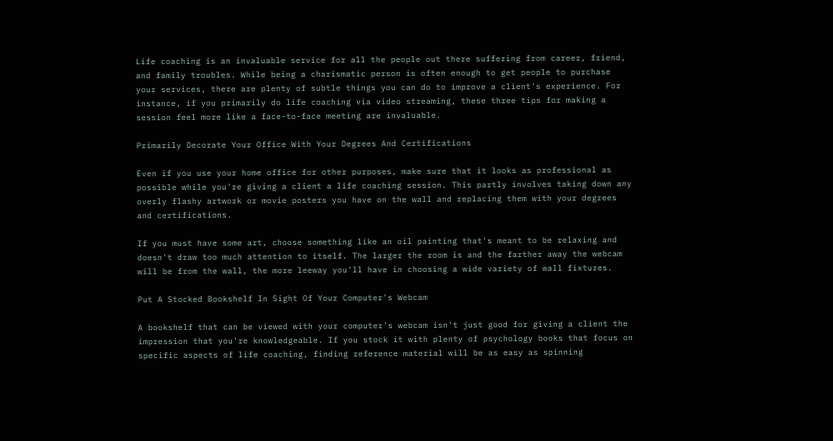Life coaching is an invaluable service for all the people out there suffering from career, friend, and family troubles. While being a charismatic person is often enough to get people to purchase your services, there are plenty of subtle things you can do to improve a client's experience. For instance, if you primarily do life coaching via video streaming, these three tips for making a session feel more like a face-to-face meeting are invaluable.

Primarily Decorate Your Office With Your Degrees And Certifications

Even if you use your home office for other purposes, make sure that it looks as professional as possible while you're giving a client a life coaching session. This partly involves taking down any overly flashy artwork or movie posters you have on the wall and replacing them with your degrees and certifications.

If you must have some art, choose something like an oil painting that's meant to be relaxing and doesn't draw too much attention to itself. The larger the room is and the farther away the webcam will be from the wall, the more leeway you'll have in choosing a wide variety of wall fixtures.

Put A Stocked Bookshelf In Sight Of Your Computer's Webcam

A bookshelf that can be viewed with your computer's webcam isn't just good for giving a client the impression that you're knowledgeable. If you stock it with plenty of psychology books that focus on specific aspects of life coaching, finding reference material will be as easy as spinning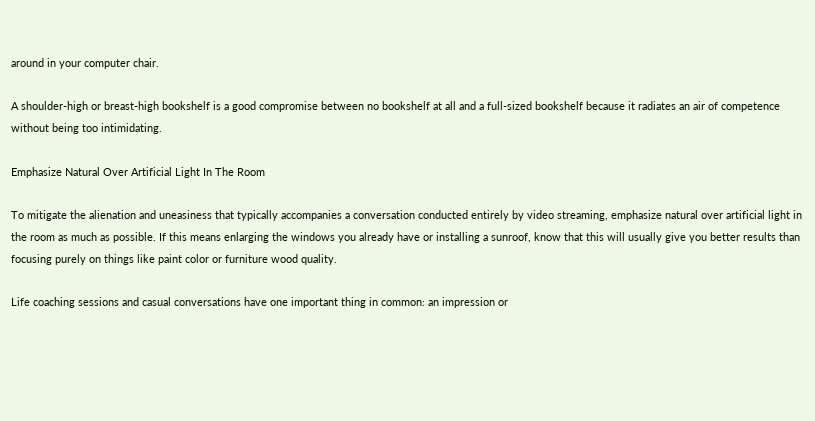around in your computer chair.

A shoulder-high or breast-high bookshelf is a good compromise between no bookshelf at all and a full-sized bookshelf because it radiates an air of competence without being too intimidating.

Emphasize Natural Over Artificial Light In The Room

To mitigate the alienation and uneasiness that typically accompanies a conversation conducted entirely by video streaming, emphasize natural over artificial light in the room as much as possible. If this means enlarging the windows you already have or installing a sunroof, know that this will usually give you better results than focusing purely on things like paint color or furniture wood quality.

Life coaching sessions and casual conversations have one important thing in common: an impression or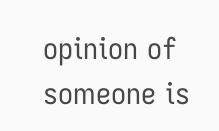opinion of someone is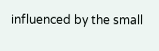influenced by the small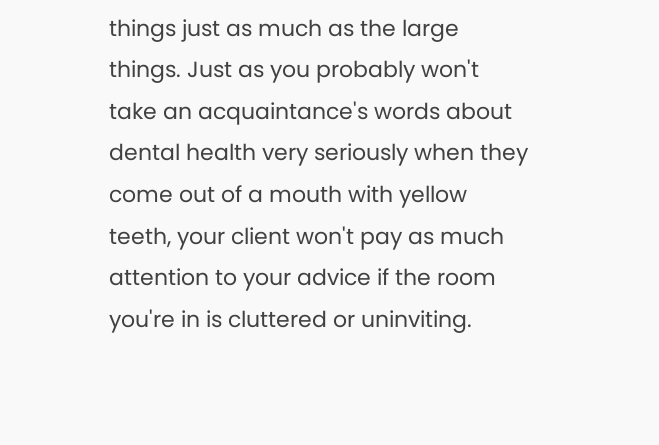things just as much as the large things. Just as you probably won't take an acquaintance's words about dental health very seriously when they come out of a mouth with yellow teeth, your client won't pay as much attention to your advice if the room you're in is cluttered or uninviting.